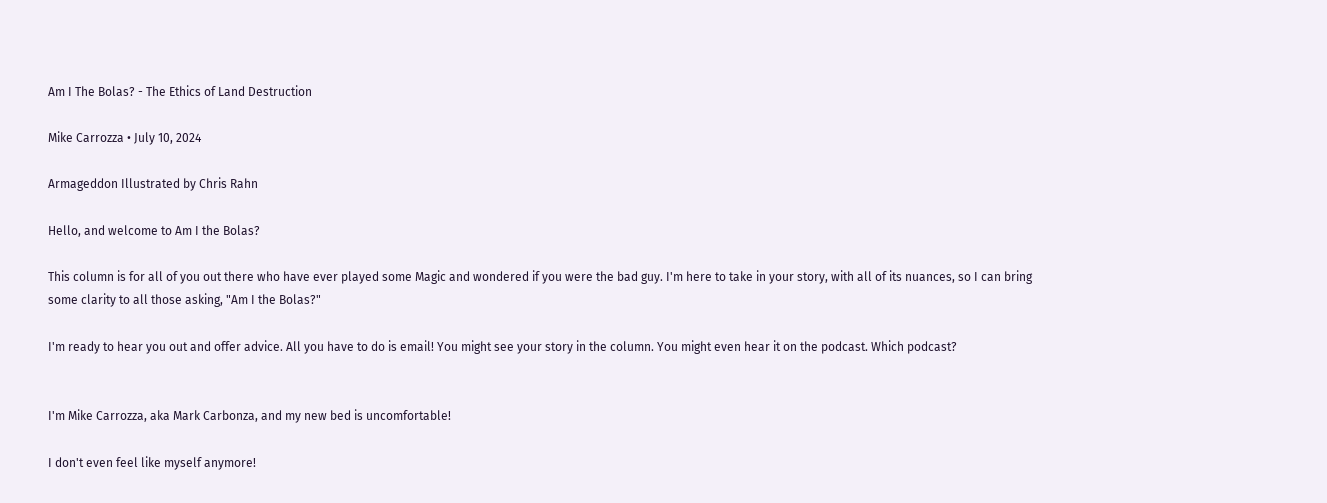Am I The Bolas? - The Ethics of Land Destruction

Mike Carrozza • July 10, 2024

Armageddon Illustrated by Chris Rahn

Hello, and welcome to Am I the Bolas?

This column is for all of you out there who have ever played some Magic and wondered if you were the bad guy. I'm here to take in your story, with all of its nuances, so I can bring some clarity to all those asking, "Am I the Bolas?"

I'm ready to hear you out and offer advice. All you have to do is email! You might see your story in the column. You might even hear it on the podcast. Which podcast?


I'm Mike Carrozza, aka Mark Carbonza, and my new bed is uncomfortable!

I don't even feel like myself anymore!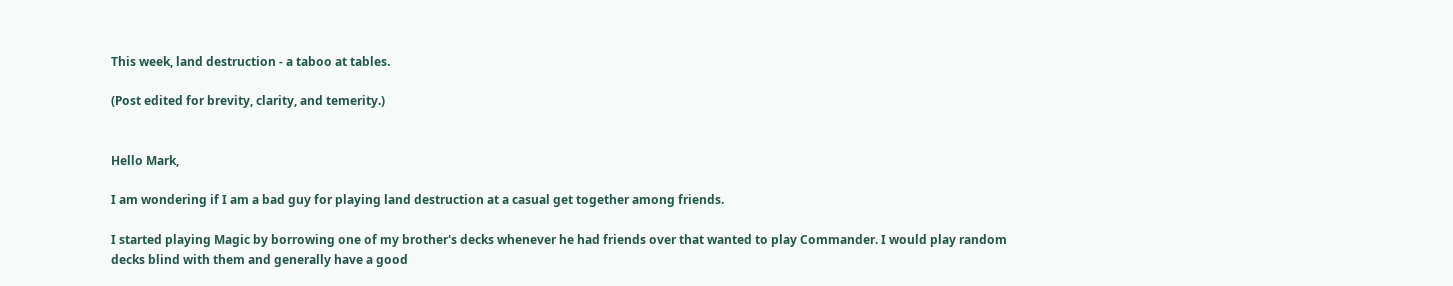This week, land destruction - a taboo at tables.

(Post edited for brevity, clarity, and temerity.)


Hello Mark,

I am wondering if I am a bad guy for playing land destruction at a casual get together among friends.

I started playing Magic by borrowing one of my brother's decks whenever he had friends over that wanted to play Commander. I would play random decks blind with them and generally have a good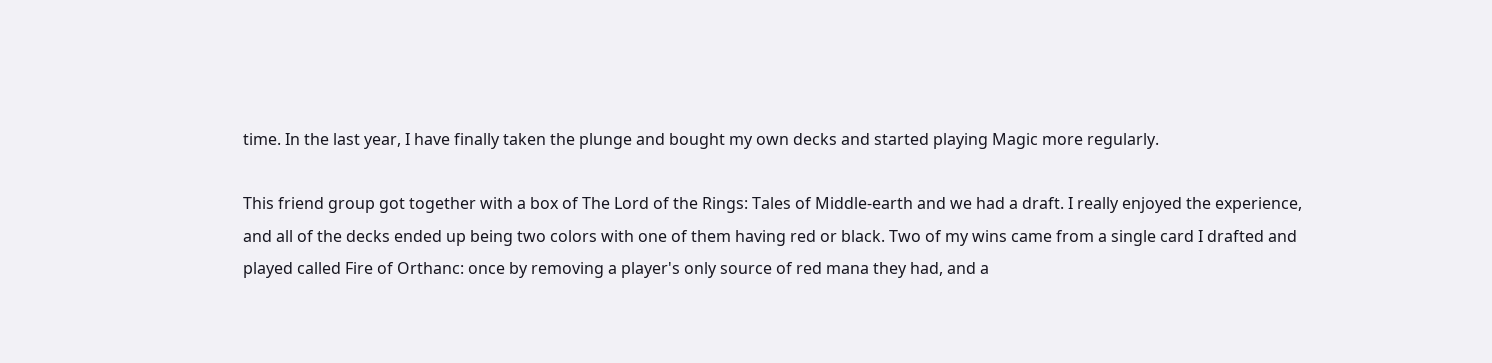time. In the last year, I have finally taken the plunge and bought my own decks and started playing Magic more regularly.

This friend group got together with a box of The Lord of the Rings: Tales of Middle-earth and we had a draft. I really enjoyed the experience, and all of the decks ended up being two colors with one of them having red or black. Two of my wins came from a single card I drafted and played called Fire of Orthanc: once by removing a player's only source of red mana they had, and a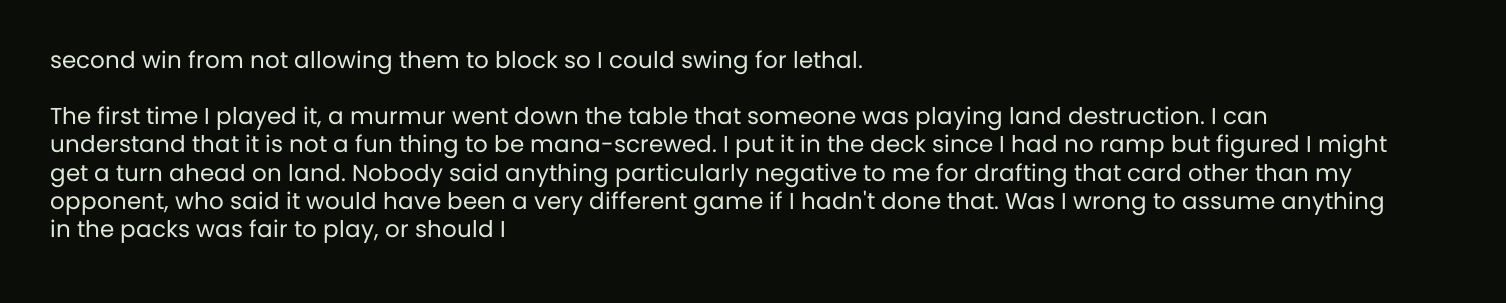second win from not allowing them to block so I could swing for lethal.

The first time I played it, a murmur went down the table that someone was playing land destruction. I can understand that it is not a fun thing to be mana-screwed. I put it in the deck since I had no ramp but figured I might get a turn ahead on land. Nobody said anything particularly negative to me for drafting that card other than my opponent, who said it would have been a very different game if I hadn't done that. Was I wrong to assume anything in the packs was fair to play, or should I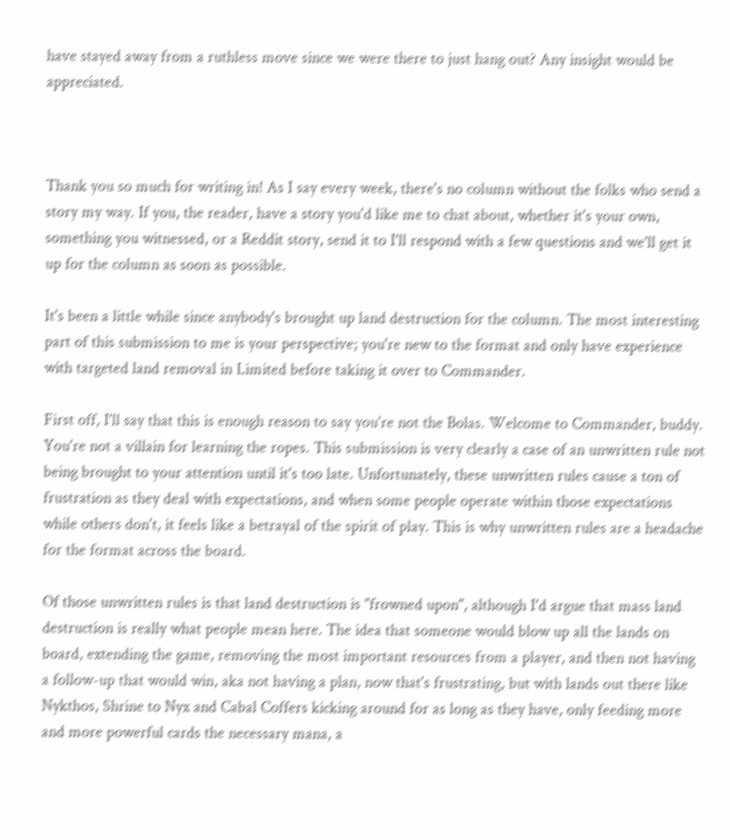have stayed away from a ruthless move since we were there to just hang out? Any insight would be appreciated.



Thank you so much for writing in! As I say every week, there's no column without the folks who send a story my way. If you, the reader, have a story you'd like me to chat about, whether it's your own, something you witnessed, or a Reddit story, send it to I'll respond with a few questions and we'll get it up for the column as soon as possible.

It's been a little while since anybody's brought up land destruction for the column. The most interesting part of this submission to me is your perspective; you're new to the format and only have experience with targeted land removal in Limited before taking it over to Commander.

First off, I'll say that this is enough reason to say you're not the Bolas. Welcome to Commander, buddy. You're not a villain for learning the ropes. This submission is very clearly a case of an unwritten rule not being brought to your attention until it's too late. Unfortunately, these unwritten rules cause a ton of frustration as they deal with expectations, and when some people operate within those expectations while others don't, it feels like a betrayal of the spirit of play. This is why unwritten rules are a headache for the format across the board.

Of those unwritten rules is that land destruction is "frowned upon", although I'd argue that mass land destruction is really what people mean here. The idea that someone would blow up all the lands on board, extending the game, removing the most important resources from a player, and then not having a follow-up that would win, aka not having a plan, now that's frustrating, but with lands out there like Nykthos, Shrine to Nyx and Cabal Coffers kicking around for as long as they have, only feeding more and more powerful cards the necessary mana, a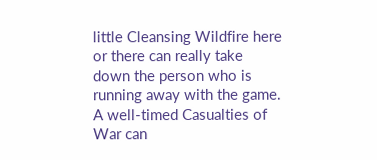little Cleansing Wildfire here or there can really take down the person who is running away with the game. A well-timed Casualties of War can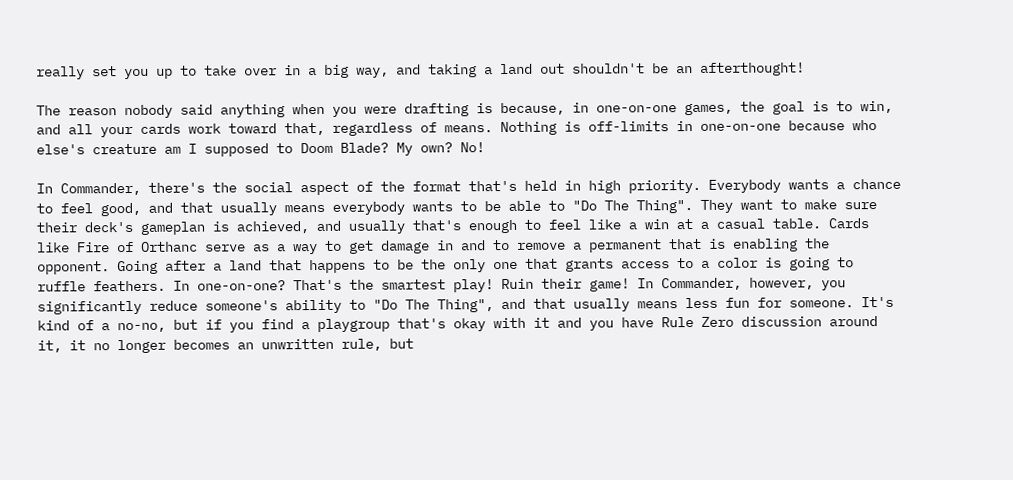really set you up to take over in a big way, and taking a land out shouldn't be an afterthought!

The reason nobody said anything when you were drafting is because, in one-on-one games, the goal is to win, and all your cards work toward that, regardless of means. Nothing is off-limits in one-on-one because who else's creature am I supposed to Doom Blade? My own? No!

In Commander, there's the social aspect of the format that's held in high priority. Everybody wants a chance to feel good, and that usually means everybody wants to be able to "Do The Thing". They want to make sure their deck's gameplan is achieved, and usually that's enough to feel like a win at a casual table. Cards like Fire of Orthanc serve as a way to get damage in and to remove a permanent that is enabling the opponent. Going after a land that happens to be the only one that grants access to a color is going to ruffle feathers. In one-on-one? That's the smartest play! Ruin their game! In Commander, however, you significantly reduce someone's ability to "Do The Thing", and that usually means less fun for someone. It's kind of a no-no, but if you find a playgroup that's okay with it and you have Rule Zero discussion around it, it no longer becomes an unwritten rule, but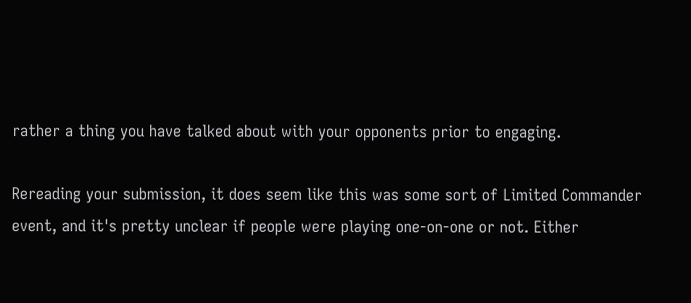rather a thing you have talked about with your opponents prior to engaging.

Rereading your submission, it does seem like this was some sort of Limited Commander event, and it's pretty unclear if people were playing one-on-one or not. Either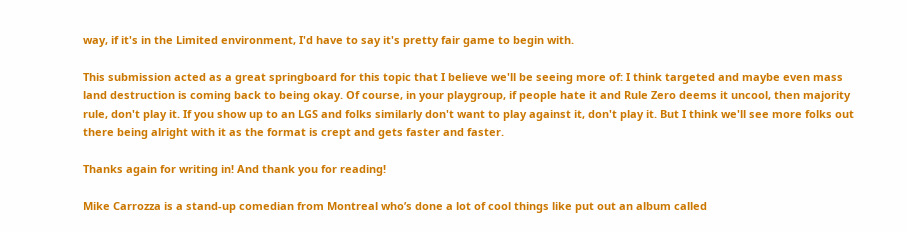way, if it's in the Limited environment, I'd have to say it's pretty fair game to begin with.

This submission acted as a great springboard for this topic that I believe we'll be seeing more of: I think targeted and maybe even mass land destruction is coming back to being okay. Of course, in your playgroup, if people hate it and Rule Zero deems it uncool, then majority rule, don't play it. If you show up to an LGS and folks similarly don't want to play against it, don't play it. But I think we'll see more folks out there being alright with it as the format is crept and gets faster and faster.

Thanks again for writing in! And thank you for reading!

Mike Carrozza is a stand-up comedian from Montreal who’s done a lot of cool things like put out an album called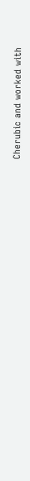Cherubic and worked with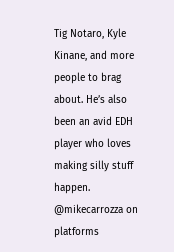Tig Notaro, Kyle Kinane, and more people to brag about. He’s also been an avid EDH player who loves making silly stuff happen. @mikecarrozza on platforms